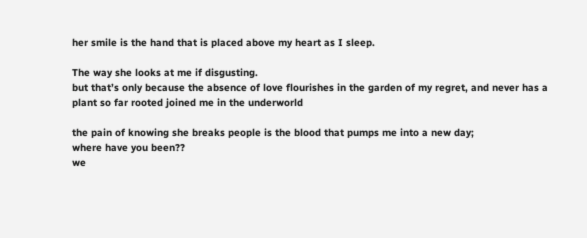her smile is the hand that is placed above my heart as I sleep.

The way she looks at me if disgusting.
but that’s only because the absence of love flourishes in the garden of my regret, and never has a plant so far rooted joined me in the underworld

the pain of knowing she breaks people is the blood that pumps me into a new day;
where have you been??
we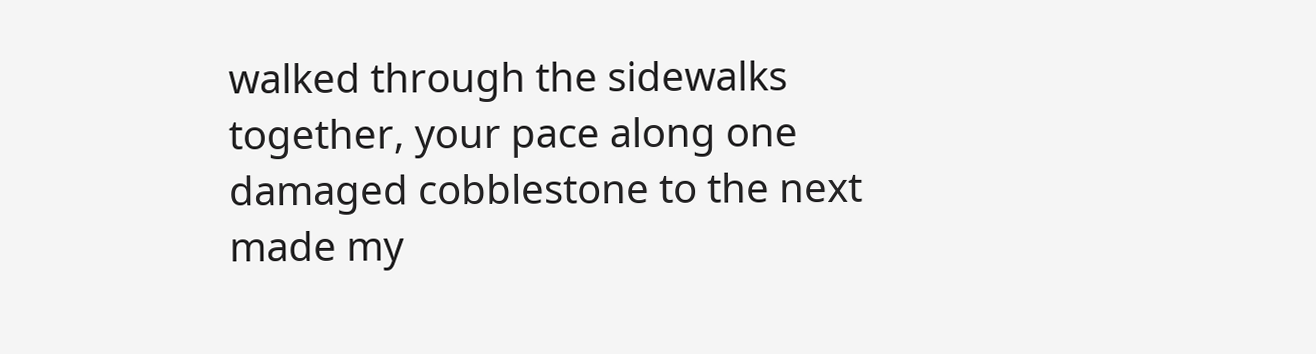walked through the sidewalks together, your pace along one damaged cobblestone to the next made my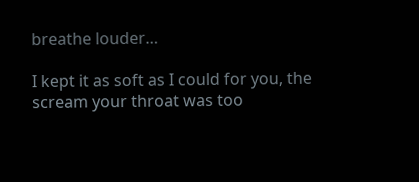breathe louder…

I kept it as soft as I could for you, the scream your throat was too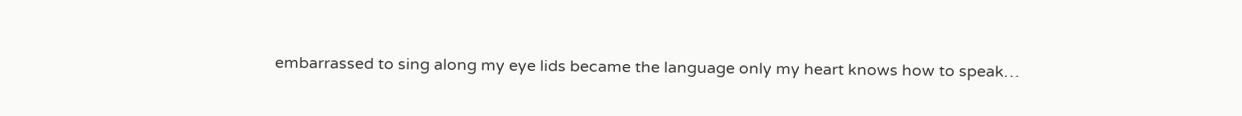embarrassed to sing along my eye lids became the language only my heart knows how to speak…